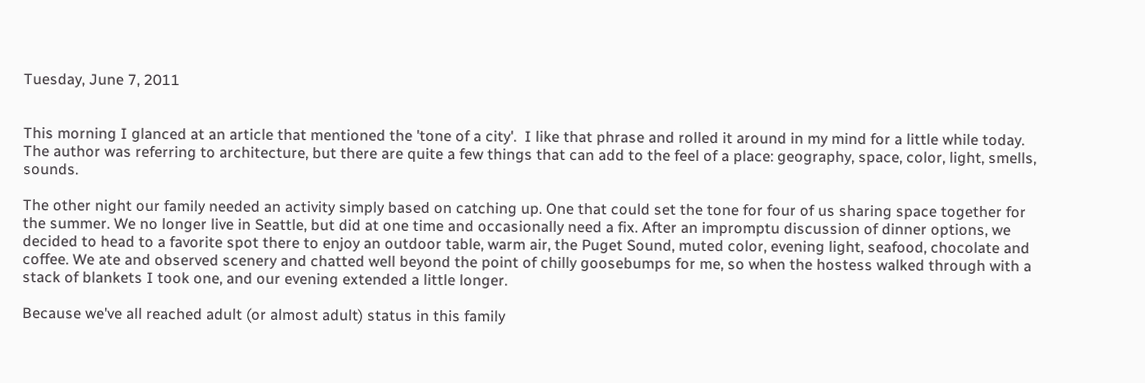Tuesday, June 7, 2011


This morning I glanced at an article that mentioned the 'tone of a city'.  I like that phrase and rolled it around in my mind for a little while today. The author was referring to architecture, but there are quite a few things that can add to the feel of a place: geography, space, color, light, smells, sounds.

The other night our family needed an activity simply based on catching up. One that could set the tone for four of us sharing space together for the summer. We no longer live in Seattle, but did at one time and occasionally need a fix. After an impromptu discussion of dinner options, we decided to head to a favorite spot there to enjoy an outdoor table, warm air, the Puget Sound, muted color, evening light, seafood, chocolate and coffee. We ate and observed scenery and chatted well beyond the point of chilly goosebumps for me, so when the hostess walked through with a stack of blankets I took one, and our evening extended a little longer.

Because we've all reached adult (or almost adult) status in this family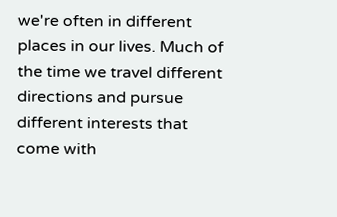we're often in different places in our lives. Much of the time we travel different directions and pursue different interests that come with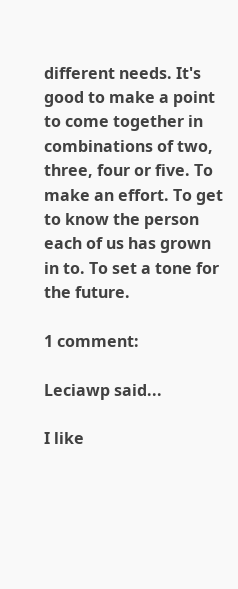different needs. It's good to make a point to come together in combinations of two, three, four or five. To make an effort. To get to know the person each of us has grown in to. To set a tone for the future.

1 comment:

Leciawp said...

I like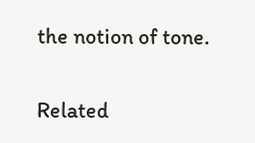the notion of tone.

Related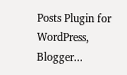Posts Plugin for WordPress, Blogger...